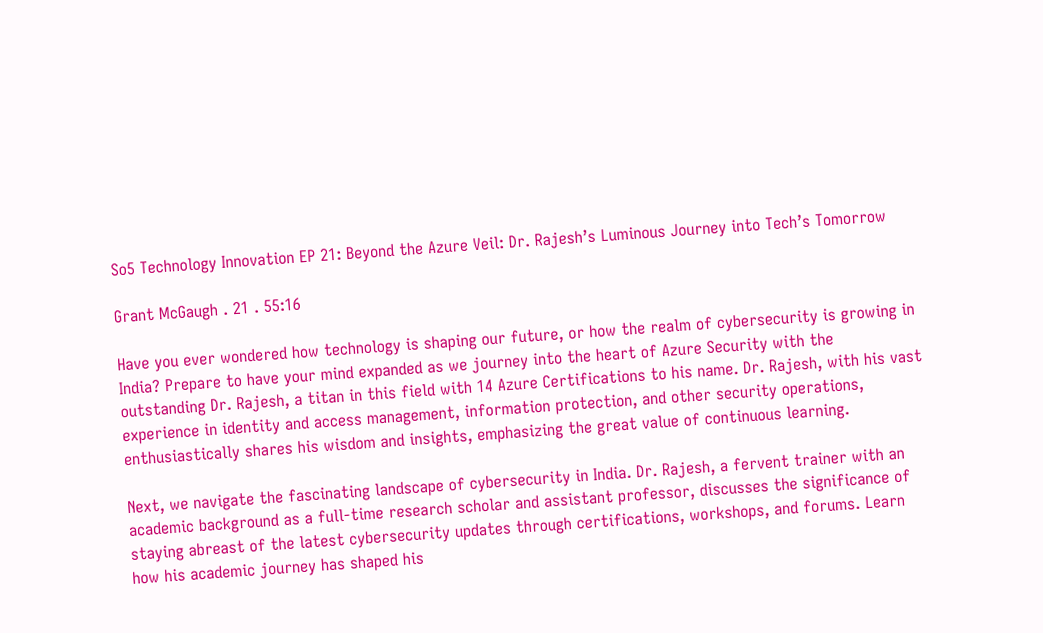So5 Technology Innovation EP 21: Beyond the Azure Veil: Dr. Rajesh’s Luminous Journey into Tech’s Tomorrow

Grant McGaugh . 21 . 55:16

Have you ever wondered how technology is shaping our future, or how the realm of cybersecurity is growing in India? Prepare to have your mind expanded as we journey into the heart of Azure Security with the outstanding Dr. Rajesh, a titan in this field with 14 Azure Certifications to his name. Dr. Rajesh, with his vast experience in identity and access management, information protection, and other security operations, enthusiastically shares his wisdom and insights, emphasizing the great value of continuous learning.

Next, we navigate the fascinating landscape of cybersecurity in India. Dr. Rajesh, a fervent trainer with an academic background as a full-time research scholar and assistant professor, discusses the significance of staying abreast of the latest cybersecurity updates through certifications, workshops, and forums. Learn how his academic journey has shaped his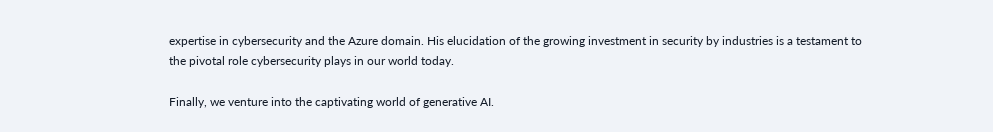expertise in cybersecurity and the Azure domain. His elucidation of the growing investment in security by industries is a testament to the pivotal role cybersecurity plays in our world today.

Finally, we venture into the captivating world of generative AI.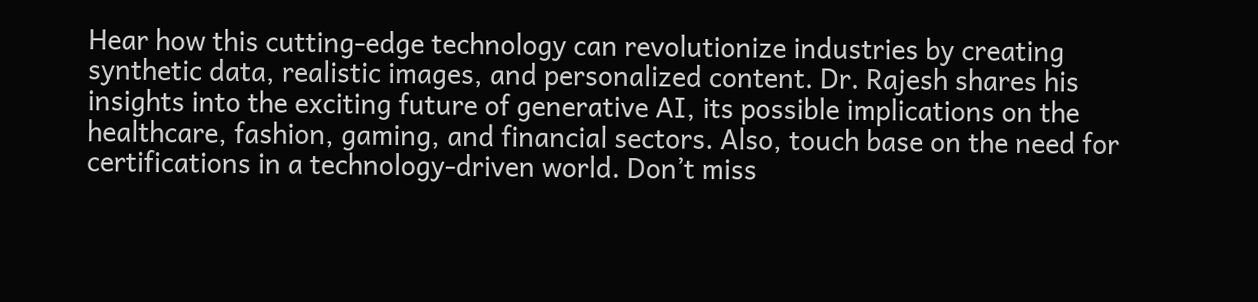Hear how this cutting-edge technology can revolutionize industries by creating synthetic data, realistic images, and personalized content. Dr. Rajesh shares his insights into the exciting future of generative AI, its possible implications on the healthcare, fashion, gaming, and financial sectors. Also, touch base on the need for certifications in a technology-driven world. Don’t miss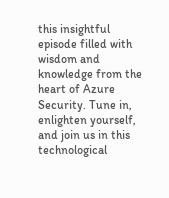this insightful episode filled with wisdom and knowledge from the heart of Azure Security. Tune in, enlighten yourself, and join us in this technological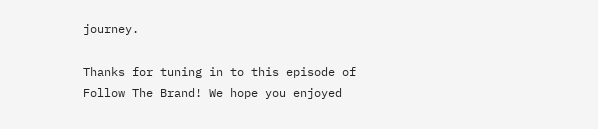journey.

Thanks for tuning in to this episode of Follow The Brand! We hope you enjoyed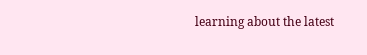learning about the latest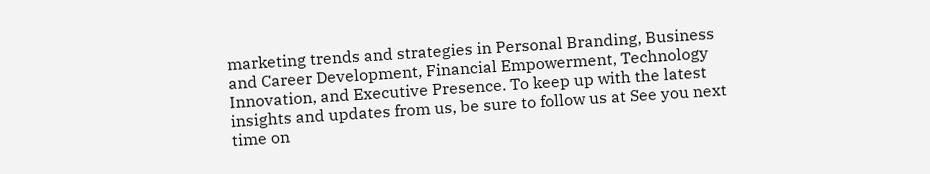marketing trends and strategies in Personal Branding, Business and Career Development, Financial Empowerment, Technology Innovation, and Executive Presence. To keep up with the latest insights and updates from us, be sure to follow us at See you next time on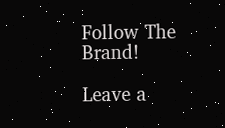Follow The Brand!

Leave a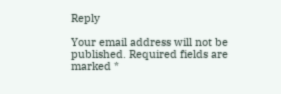Reply

Your email address will not be published. Required fields are marked *